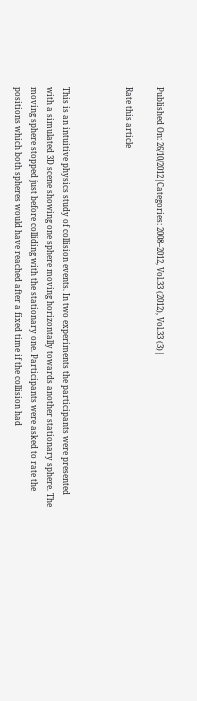Published On: 26/10/2012|Categories: 2008–2012, Vol.33 (2012), Vol.33 (3)|

Rate this article



This is an intuitive physics study of collision events. In two experiments the participants were presented with a simulated 3D scene showing one sphere moving horizontally towards another stationary sphere. The moving sphere stopped just before colliding with the stationary one. Participants were asked to rate the positions which both spheres would have reached after a fixed time if the collision had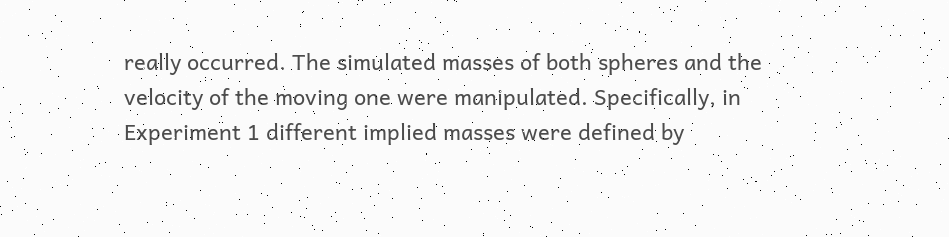really occurred. The simulated masses of both spheres and the velocity of the moving one were manipulated. Specifically, in Experiment 1 different implied masses were defined by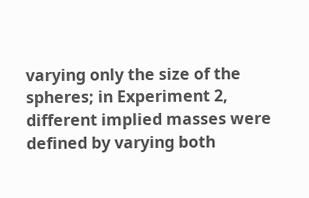varying only the size of the spheres; in Experiment 2, different implied masses were defined by varying both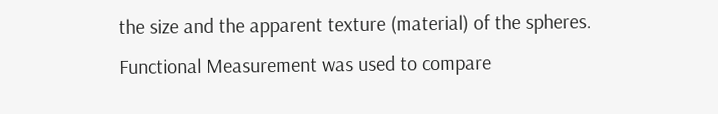the size and the apparent texture (material) of the spheres. Functional Measurement was used to compare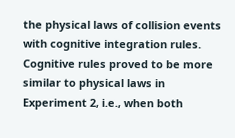the physical laws of collision events with cognitive integration rules. Cognitive rules proved to be more similar to physical laws in Experiment 2, i.e., when both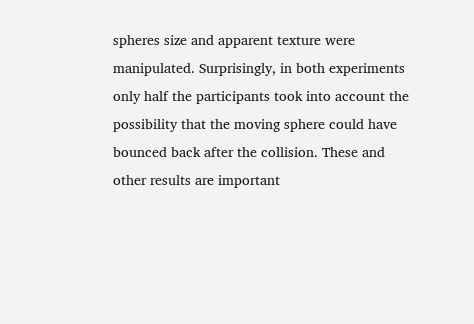spheres size and apparent texture were manipulated. Surprisingly, in both experiments only half the participants took into account the possibility that the moving sphere could have bounced back after the collision. These and other results are important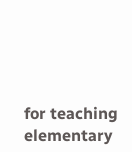for teaching elementary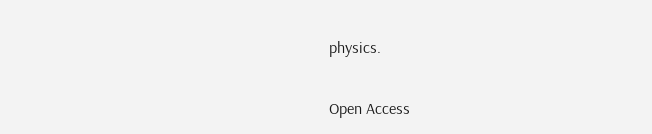physics.

Open Access